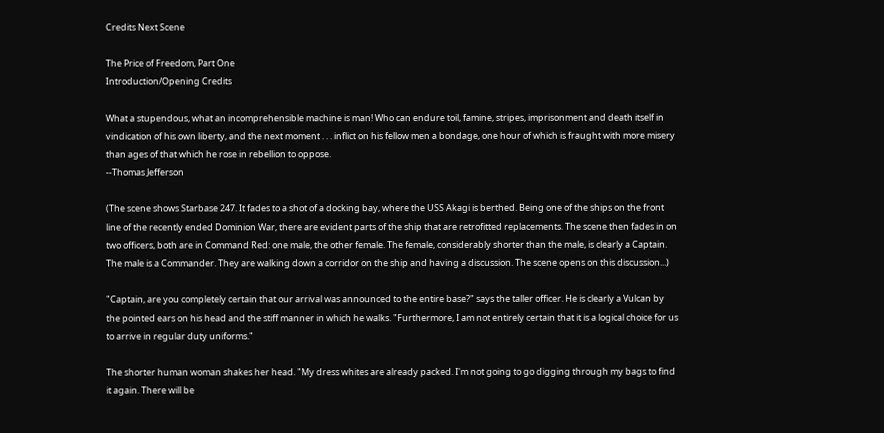Credits Next Scene

The Price of Freedom, Part One
Introduction/Opening Credits

What a stupendous, what an incomprehensible machine is man! Who can endure toil, famine, stripes, imprisonment and death itself in vindication of his own liberty, and the next moment . . . inflict on his fellow men a bondage, one hour of which is fraught with more misery than ages of that which he rose in rebellion to oppose.
--Thomas Jefferson

(The scene shows Starbase 247. It fades to a shot of a docking bay, where the USS Akagi is berthed. Being one of the ships on the front line of the recently ended Dominion War, there are evident parts of the ship that are retrofitted replacements. The scene then fades in on two officers, both are in Command Red: one male, the other female. The female, considerably shorter than the male, is clearly a Captain. The male is a Commander. They are walking down a corridor on the ship and having a discussion. The scene opens on this discussion...)

"Captain, are you completely certain that our arrival was announced to the entire base?" says the taller officer. He is clearly a Vulcan by the pointed ears on his head and the stiff manner in which he walks. "Furthermore, I am not entirely certain that it is a logical choice for us to arrive in regular duty uniforms."

The shorter human woman shakes her head. "My dress whites are already packed. I'm not going to go digging through my bags to find it again. There will be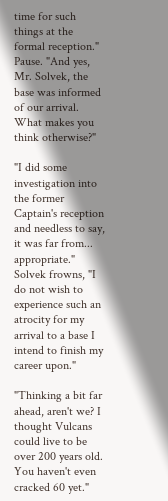time for such things at the formal reception." Pause. "And yes, Mr. Solvek, the base was informed of our arrival. What makes you think otherwise?"

"I did some investigation into the former Captain's reception and needless to say, it was far from... appropriate." Solvek frowns, "I do not wish to experience such an atrocity for my arrival to a base I intend to finish my career upon."

"Thinking a bit far ahead, aren't we? I thought Vulcans could live to be over 200 years old. You haven't even cracked 60 yet."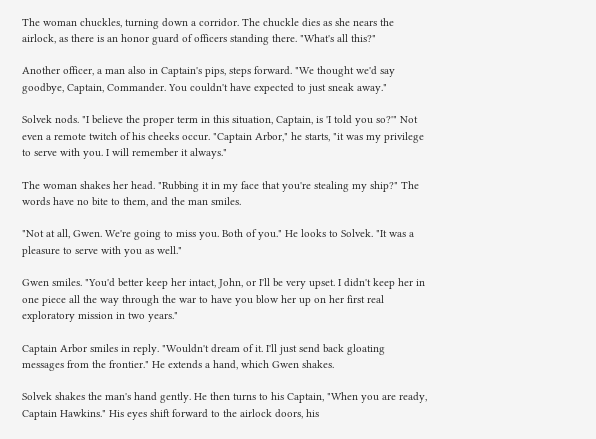The woman chuckles, turning down a corridor. The chuckle dies as she nears the airlock, as there is an honor guard of officers standing there. "What's all this?"

Another officer, a man also in Captain's pips, steps forward. "We thought we'd say goodbye, Captain, Commander. You couldn't have expected to just sneak away."

Solvek nods. "I believe the proper term in this situation, Captain, is 'I told you so?'" Not even a remote twitch of his cheeks occur. "Captain Arbor," he starts, "it was my privilege to serve with you. I will remember it always."

The woman shakes her head. "Rubbing it in my face that you're stealing my ship?" The words have no bite to them, and the man smiles.

"Not at all, Gwen. We're going to miss you. Both of you." He looks to Solvek. "It was a pleasure to serve with you as well."

Gwen smiles. "You'd better keep her intact, John, or I'll be very upset. I didn't keep her in one piece all the way through the war to have you blow her up on her first real exploratory mission in two years."

Captain Arbor smiles in reply. "Wouldn't dream of it. I'll just send back gloating messages from the frontier." He extends a hand, which Gwen shakes.

Solvek shakes the man's hand gently. He then turns to his Captain, "When you are ready, Captain Hawkins." His eyes shift forward to the airlock doors, his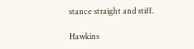stance straight and stiff.

Hawkins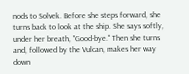nods to Solvek. Before she steps forward, she turns back to look at the ship. She says softly, under her breath, "Good-bye." Then she turns and, followed by the Vulcan, makes her way down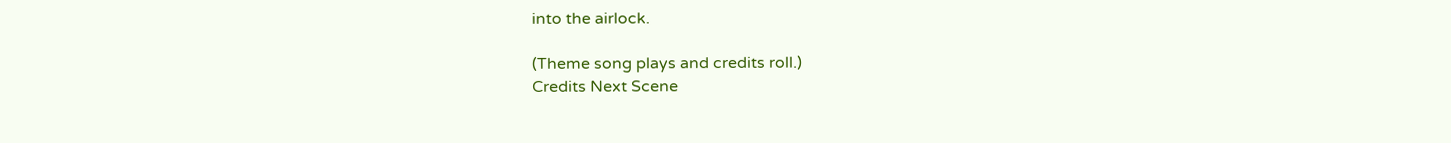into the airlock.

(Theme song plays and credits roll.)
Credits Next Scene